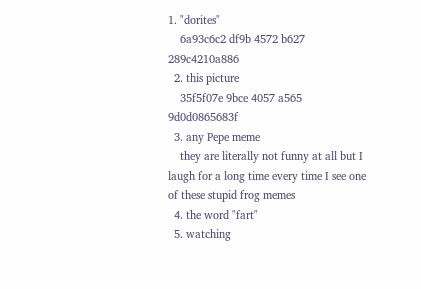1. "dorites"
    6a93c6c2 df9b 4572 b627 289c4210a886
  2. this picture
    35f5f07e 9bce 4057 a565 9d0d0865683f
  3. any Pepe meme
    they are literally not funny at all but I laugh for a long time every time I see one of these stupid frog memes
  4. the word "fart"
  5. watching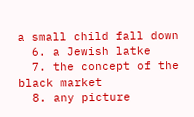a small child fall down
  6. a Jewish latke
  7. the concept of the black market
  8. any picture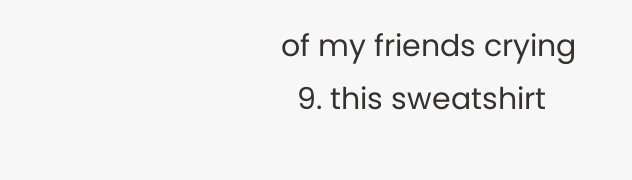of my friends crying
  9. this sweatshirt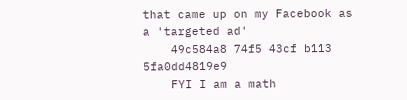that came up on my Facebook as a 'targeted ad'
    49c584a8 74f5 43cf b113 5fa0dd4819e9
    FYI I am a math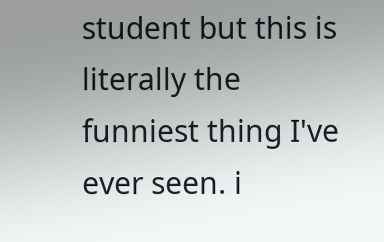student but this is literally the funniest thing I've ever seen. i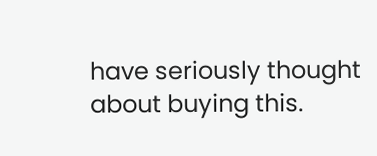have seriously thought about buying this.